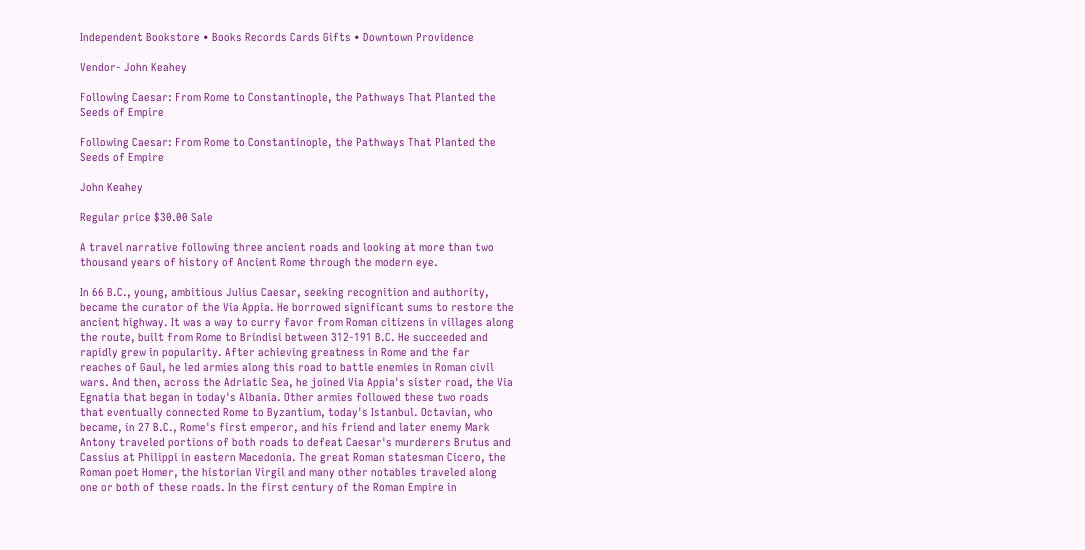Independent Bookstore • Books Records Cards Gifts • Downtown Providence

Vendor- John Keahey

Following Caesar: From Rome to Constantinople, the Pathways That Planted the Seeds of Empire

Following Caesar: From Rome to Constantinople, the Pathways That Planted the Seeds of Empire

John Keahey

Regular price $30.00 Sale

A travel narrative following three ancient roads and looking at more than two thousand years of history of Ancient Rome through the modern eye.

In 66 B.C., young, ambitious Julius Caesar, seeking recognition and authority, became the curator of the Via Appia. He borrowed significant sums to restore the ancient highway. It was a way to curry favor from Roman citizens in villages along the route, built from Rome to Brindisi between 312-191 B.C. He succeeded and rapidly grew in popularity. After achieving greatness in Rome and the far reaches of Gaul, he led armies along this road to battle enemies in Roman civil wars. And then, across the Adriatic Sea, he joined Via Appia's sister road, the Via Egnatia that began in today's Albania. Other armies followed these two roads that eventually connected Rome to Byzantium, today's Istanbul. Octavian, who became, in 27 B.C., Rome's first emperor, and his friend and later enemy Mark Antony traveled portions of both roads to defeat Caesar's murderers Brutus and Cassius at Philippi in eastern Macedonia. The great Roman statesman Cicero, the Roman poet Homer, the historian Virgil and many other notables traveled along one or both of these roads. In the first century of the Roman Empire in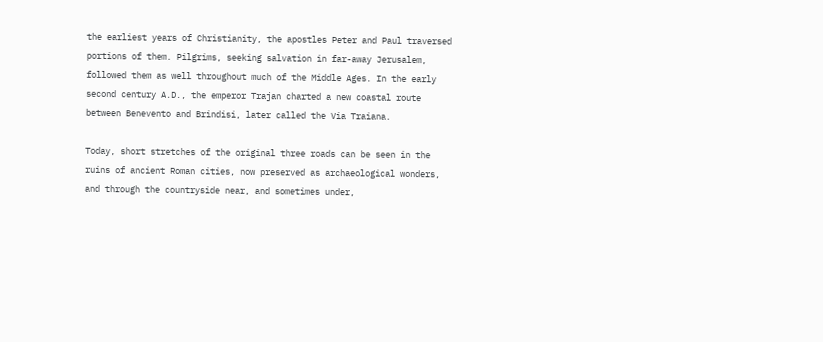the earliest years of Christianity, the apostles Peter and Paul traversed portions of them. Pilgrims, seeking salvation in far-away Jerusalem, followed them as well throughout much of the Middle Ages. In the early second century A.D., the emperor Trajan charted a new coastal route between Benevento and Brindisi, later called the Via Traiana.

Today, short stretches of the original three roads can be seen in the ruins of ancient Roman cities, now preserved as archaeological wonders, and through the countryside near, and sometimes under,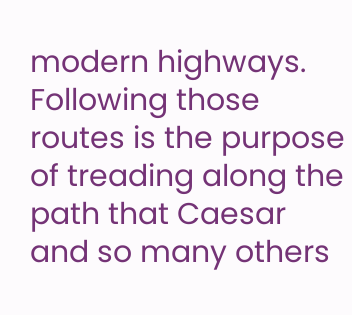modern highways. Following those routes is the purpose of treading along the path that Caesar and so many others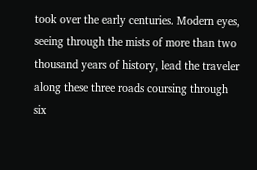took over the early centuries. Modern eyes, seeing through the mists of more than two thousand years of history, lead the traveler along these three roads coursing through six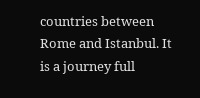countries between Rome and Istanbul. It is a journey full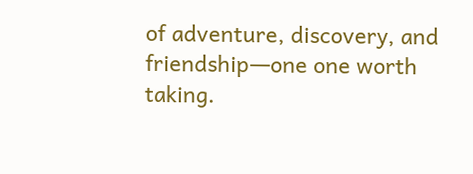of adventure, discovery, and friendship―one one worth taking.